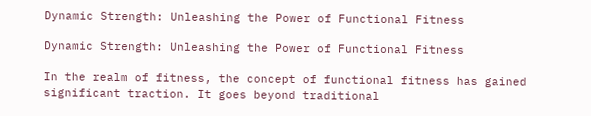Dynamic Strength: Unleashing the Power of Functional Fitness

Dynamic Strength: Unleashing the Power of Functional Fitness

In the realm of fitness, the concept of functional fitness has gained significant traction. It goes beyond traditional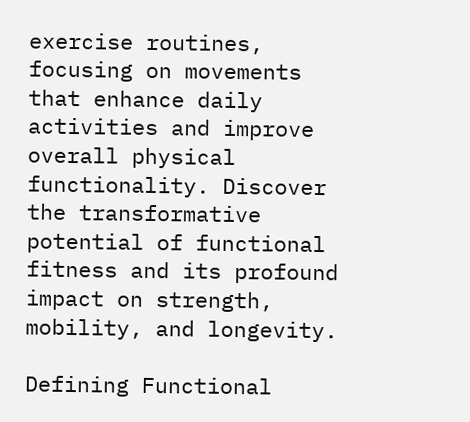exercise routines, focusing on movements that enhance daily activities and improve overall physical functionality. Discover the transformative potential of functional fitness and its profound impact on strength, mobility, and longevity.

Defining Functional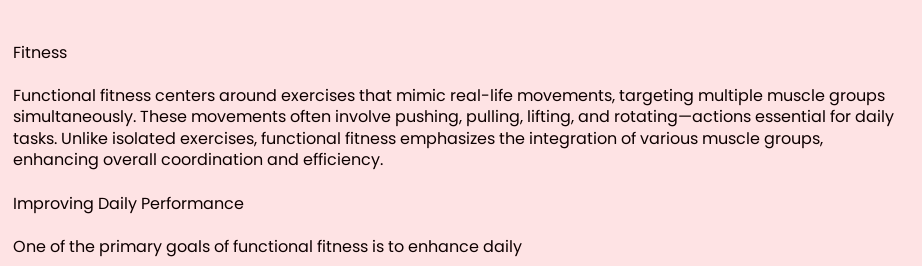Fitness

Functional fitness centers around exercises that mimic real-life movements, targeting multiple muscle groups simultaneously. These movements often involve pushing, pulling, lifting, and rotating—actions essential for daily tasks. Unlike isolated exercises, functional fitness emphasizes the integration of various muscle groups, enhancing overall coordination and efficiency.

Improving Daily Performance

One of the primary goals of functional fitness is to enhance daily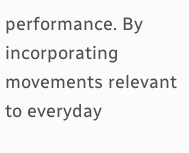performance. By incorporating movements relevant to everyday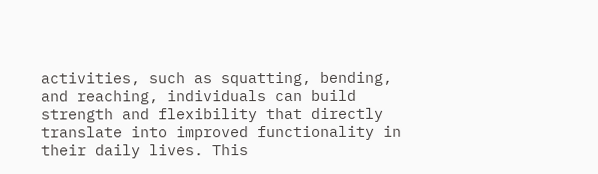activities, such as squatting, bending, and reaching, individuals can build strength and flexibility that directly translate into improved functionality in their daily lives. This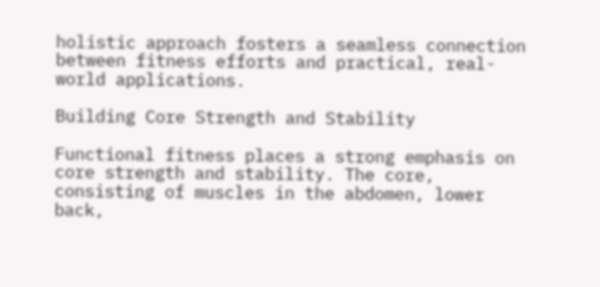holistic approach fosters a seamless connection between fitness efforts and practical, real-world applications.

Building Core Strength and Stability

Functional fitness places a strong emphasis on core strength and stability. The core, consisting of muscles in the abdomen, lower back,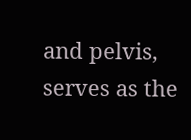and pelvis, serves as the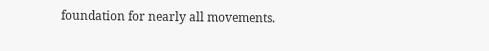foundation for nearly all movements.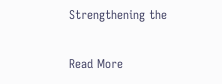Strengthening the

Read More